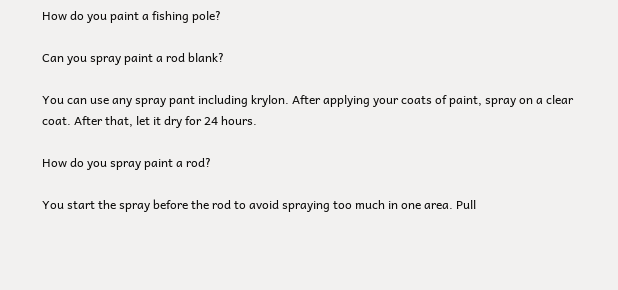How do you paint a fishing pole?

Can you spray paint a rod blank?

You can use any spray pant including krylon. After applying your coats of paint, spray on a clear coat. After that, let it dry for 24 hours.

How do you spray paint a rod?

You start the spray before the rod to avoid spraying too much in one area. Pull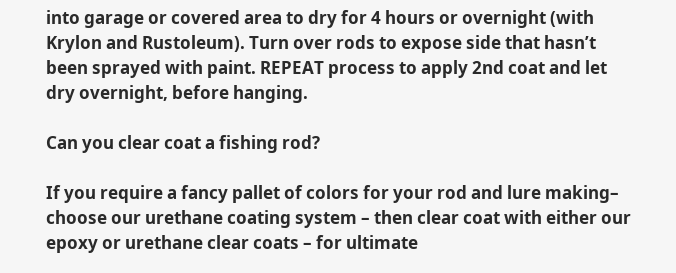into garage or covered area to dry for 4 hours or overnight (with Krylon and Rustoleum). Turn over rods to expose side that hasn’t been sprayed with paint. REPEAT process to apply 2nd coat and let dry overnight, before hanging.

Can you clear coat a fishing rod?

If you require a fancy pallet of colors for your rod and lure making– choose our urethane coating system – then clear coat with either our epoxy or urethane clear coats – for ultimate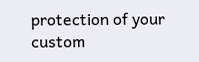protection of your custom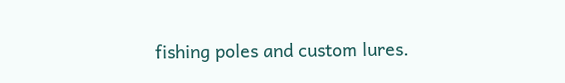fishing poles and custom lures.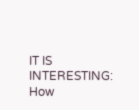IT IS INTERESTING:  How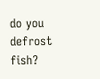do you defrost fish?